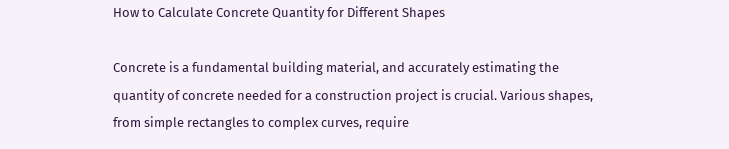How to Calculate Concrete Quantity for Different Shapes

Concrete is a fundamental building material, and accurately estimating the quantity of concrete needed for a construction project is crucial. Various shapes, from simple rectangles to complex curves, require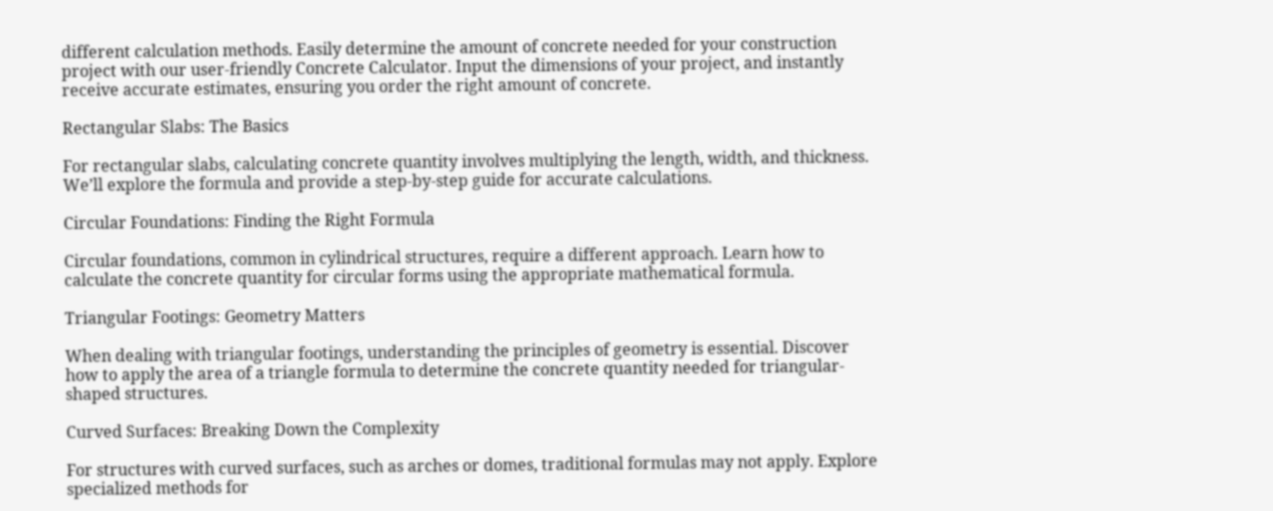different calculation methods. Easily determine the amount of concrete needed for your construction project with our user-friendly Concrete Calculator. Input the dimensions of your project, and instantly receive accurate estimates, ensuring you order the right amount of concrete.

Rectangular Slabs: The Basics

For rectangular slabs, calculating concrete quantity involves multiplying the length, width, and thickness. We’ll explore the formula and provide a step-by-step guide for accurate calculations.

Circular Foundations: Finding the Right Formula

Circular foundations, common in cylindrical structures, require a different approach. Learn how to calculate the concrete quantity for circular forms using the appropriate mathematical formula.

Triangular Footings: Geometry Matters

When dealing with triangular footings, understanding the principles of geometry is essential. Discover how to apply the area of a triangle formula to determine the concrete quantity needed for triangular-shaped structures.

Curved Surfaces: Breaking Down the Complexity

For structures with curved surfaces, such as arches or domes, traditional formulas may not apply. Explore specialized methods for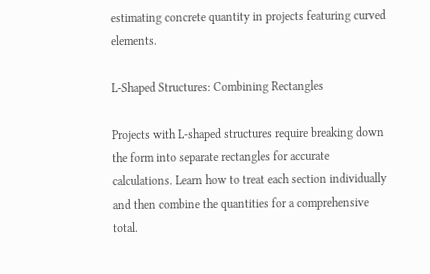estimating concrete quantity in projects featuring curved elements.

L-Shaped Structures: Combining Rectangles

Projects with L-shaped structures require breaking down the form into separate rectangles for accurate calculations. Learn how to treat each section individually and then combine the quantities for a comprehensive total.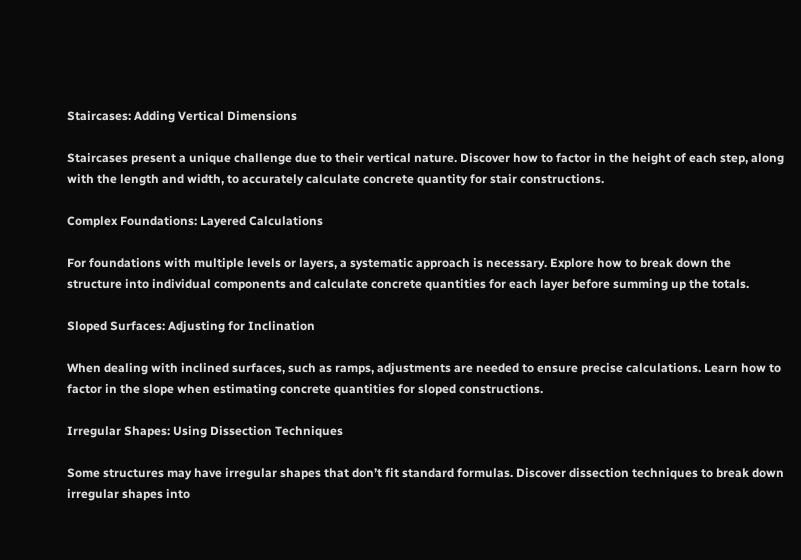Staircases: Adding Vertical Dimensions

Staircases present a unique challenge due to their vertical nature. Discover how to factor in the height of each step, along with the length and width, to accurately calculate concrete quantity for stair constructions.

Complex Foundations: Layered Calculations

For foundations with multiple levels or layers, a systematic approach is necessary. Explore how to break down the structure into individual components and calculate concrete quantities for each layer before summing up the totals.

Sloped Surfaces: Adjusting for Inclination

When dealing with inclined surfaces, such as ramps, adjustments are needed to ensure precise calculations. Learn how to factor in the slope when estimating concrete quantities for sloped constructions.

Irregular Shapes: Using Dissection Techniques

Some structures may have irregular shapes that don’t fit standard formulas. Discover dissection techniques to break down irregular shapes into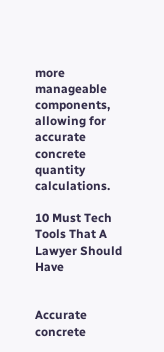more manageable components, allowing for accurate concrete quantity calculations.

10 Must Tech Tools That A Lawyer Should Have


Accurate concrete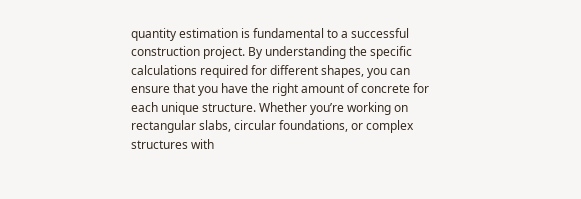quantity estimation is fundamental to a successful construction project. By understanding the specific calculations required for different shapes, you can ensure that you have the right amount of concrete for each unique structure. Whether you’re working on rectangular slabs, circular foundations, or complex structures with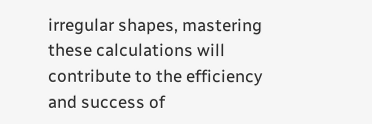irregular shapes, mastering these calculations will contribute to the efficiency and success of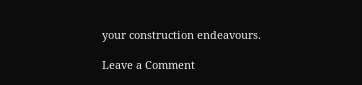your construction endeavours.

Leave a Comment